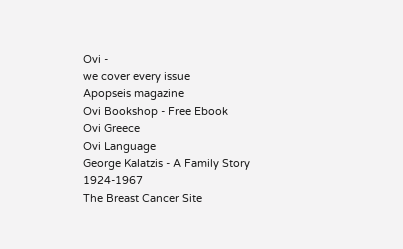Ovi -
we cover every issue
Apopseis magazine
Ovi Bookshop - Free Ebook
Ovi Greece
Ovi Language
George Kalatzis - A Family Story 1924-1967
The Breast Cancer Site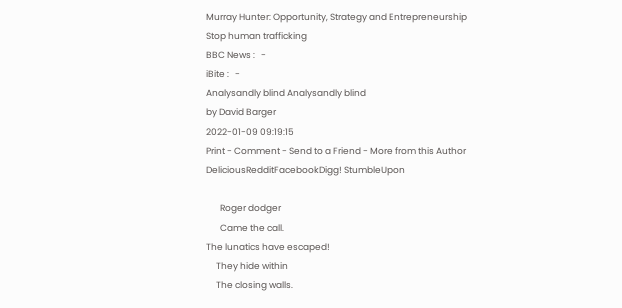Murray Hunter: Opportunity, Strategy and Entrepreneurship
Stop human trafficking
BBC News :   -
iBite :   -
Analysandly blind Analysandly blind
by David Barger
2022-01-09 09:19:15
Print - Comment - Send to a Friend - More from this Author
DeliciousRedditFacebookDigg! StumbleUpon

       Roger dodger
       Came the call.
The lunatics have escaped!
     They hide within
     The closing walls.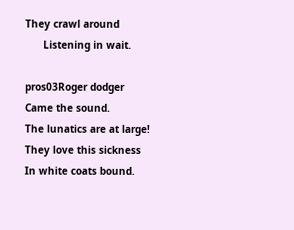They crawl around
      Listening in wait.

pros03Roger dodger
Came the sound.
The lunatics are at large!
They love this sickness
In white coats bound.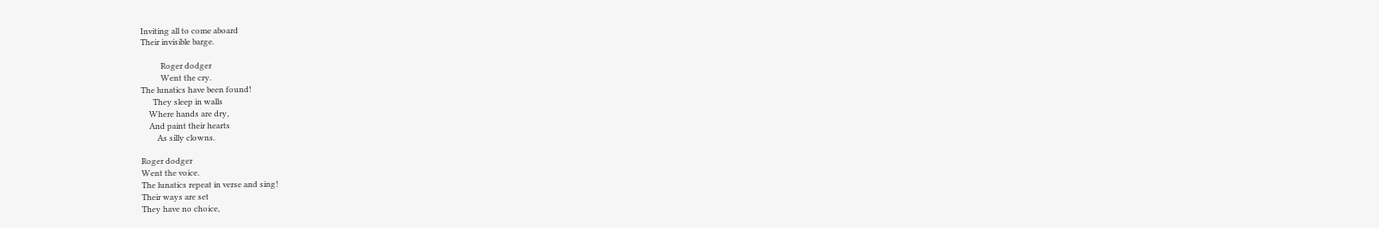Inviting all to come aboard
Their invisible barge.

          Roger dodger
          Went the cry.
The lunatics have been found!
      They sleep in walls
    Where hands are dry,
    And paint their hearts
        As silly clowns.

Roger dodger
Went the voice.
The lunatics repeat in verse and sing!
Their ways are set
They have no choice,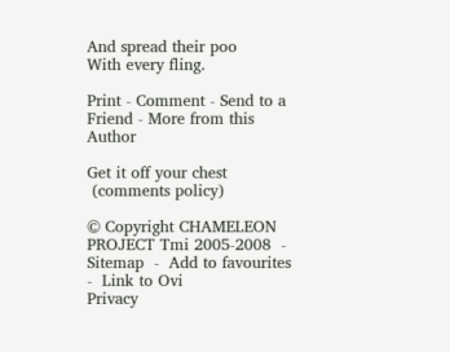And spread their poo
With every fling.

Print - Comment - Send to a Friend - More from this Author

Get it off your chest
 (comments policy)

© Copyright CHAMELEON PROJECT Tmi 2005-2008  -  Sitemap  -  Add to favourites  -  Link to Ovi
Privacy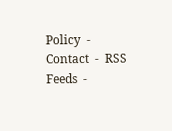Policy  -  Contact  -  RSS Feeds  -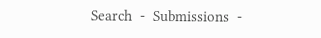Search  -  Submissions  -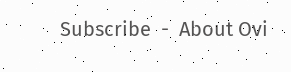Subscribe  -  About Ovi